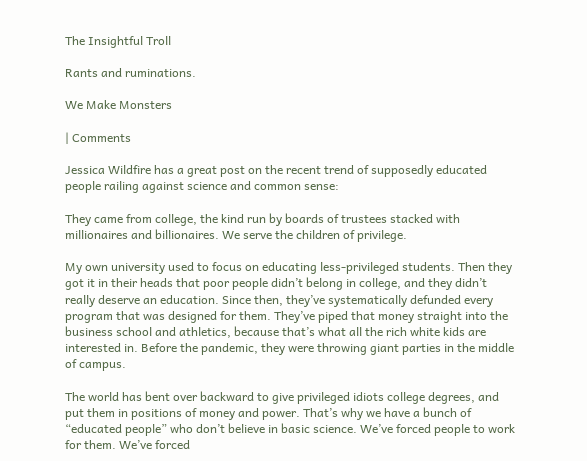The Insightful Troll

Rants and ruminations.

We Make Monsters

| Comments

Jessica Wildfire has a great post on the recent trend of supposedly educated people railing against science and common sense:

They came from college, the kind run by boards of trustees stacked with millionaires and billionaires. We serve the children of privilege.

My own university used to focus on educating less-privileged students. Then they got it in their heads that poor people didn’t belong in college, and they didn’t really deserve an education. Since then, they’ve systematically defunded every program that was designed for them. They’ve piped that money straight into the business school and athletics, because that’s what all the rich white kids are interested in. Before the pandemic, they were throwing giant parties in the middle of campus.

The world has bent over backward to give privileged idiots college degrees, and put them in positions of money and power. That’s why we have a bunch of “educated people” who don’t believe in basic science. We’ve forced people to work for them. We’ve forced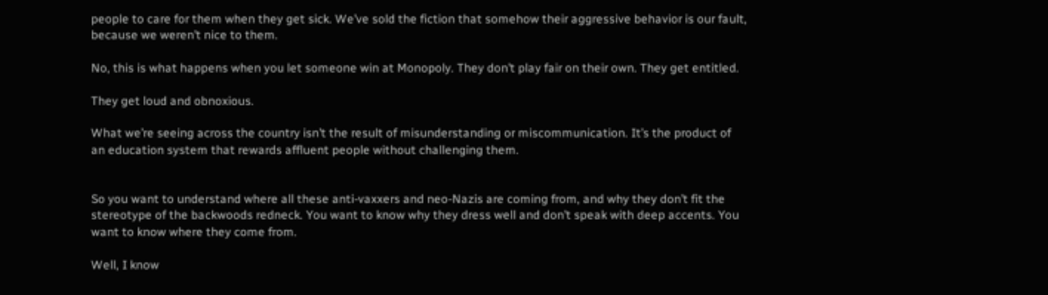people to care for them when they get sick. We’ve sold the fiction that somehow their aggressive behavior is our fault, because we weren’t nice to them.

No, this is what happens when you let someone win at Monopoly. They don’t play fair on their own. They get entitled.

They get loud and obnoxious.

What we’re seeing across the country isn’t the result of misunderstanding or miscommunication. It’s the product of an education system that rewards affluent people without challenging them.


So you want to understand where all these anti-vaxxers and neo-Nazis are coming from, and why they don’t fit the stereotype of the backwoods redneck. You want to know why they dress well and don’t speak with deep accents. You want to know where they come from.

Well, I know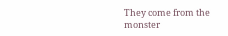They come from the monster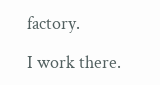factory.

I work there.